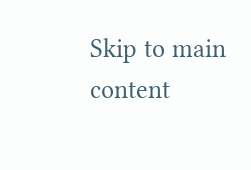Skip to main content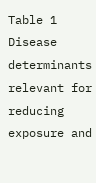Table 1 Disease determinants relevant for reducing exposure and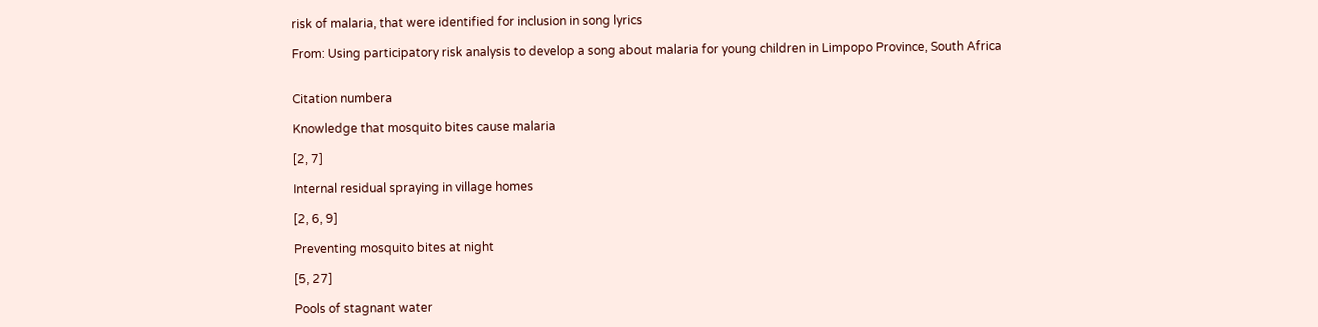risk of malaria, that were identified for inclusion in song lyrics

From: Using participatory risk analysis to develop a song about malaria for young children in Limpopo Province, South Africa


Citation numbera

Knowledge that mosquito bites cause malaria

[2, 7]

Internal residual spraying in village homes

[2, 6, 9]

Preventing mosquito bites at night

[5, 27]

Pools of stagnant water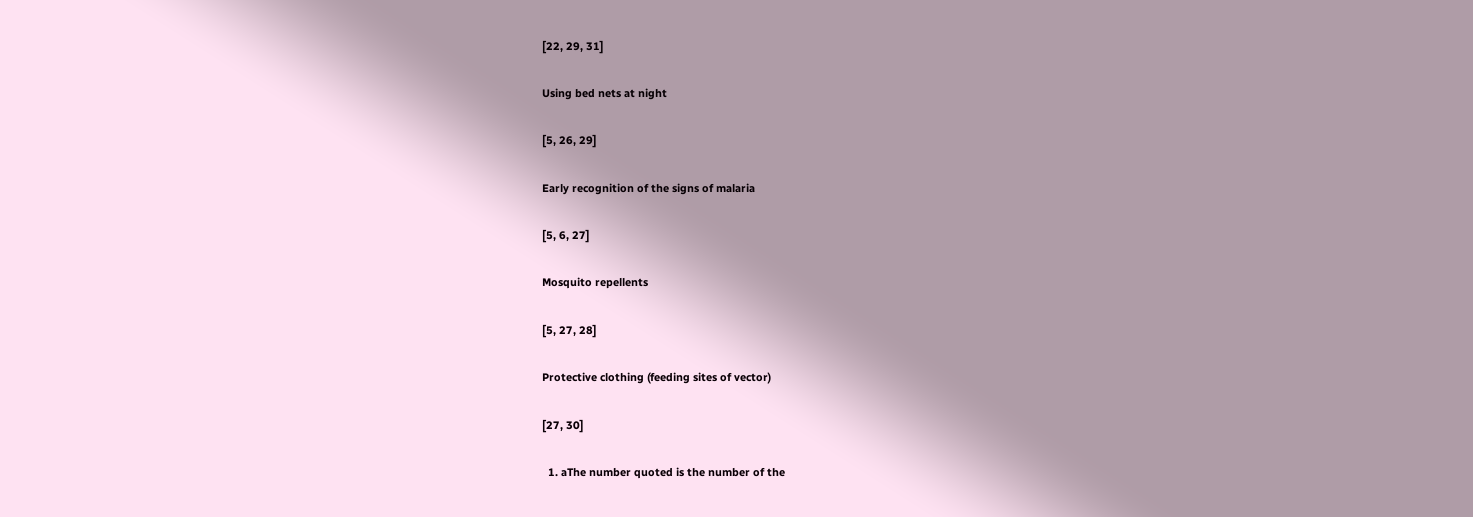[22, 29, 31]

Using bed nets at night

[5, 26, 29]

Early recognition of the signs of malaria

[5, 6, 27]

Mosquito repellents

[5, 27, 28]

Protective clothing (feeding sites of vector)

[27, 30]

  1. aThe number quoted is the number of the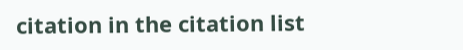citation in the citation list